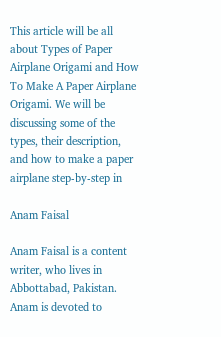This article will be all about Types of Paper Airplane Origami and How To Make A Paper Airplane Origami. We will be discussing some of the types, their description, and how to make a paper airplane step-by-step in

Anam Faisal

Anam Faisal is a content writer, who lives in Abbottabad, Pakistan. Anam is devoted to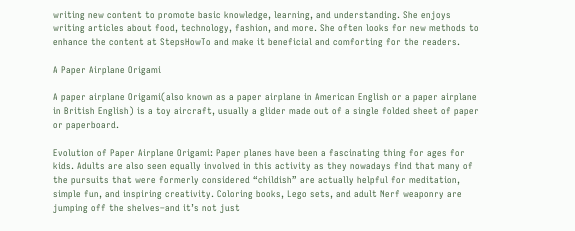writing new content to promote basic knowledge, learning, and understanding. She enjoys writing articles about food, technology, fashion, and more. She often looks for new methods to enhance the content at StepsHowTo and make it beneficial and comforting for the readers.

A Paper Airplane Origami

A paper airplane Origami(also known as a paper airplane in American English or a paper airplane in British English) is a toy aircraft, usually a glider made out of a single folded sheet of paper or paperboard.

Evolution of Paper Airplane Origami: Paper planes have been a fascinating thing for ages for kids. Adults are also seen equally involved in this activity as they nowadays find that many of the pursuits that were formerly considered “childish” are actually helpful for meditation, simple fun, and inspiring creativity. Coloring books, Lego sets, and adult Nerf weaponry are jumping off the shelves–and it’s not just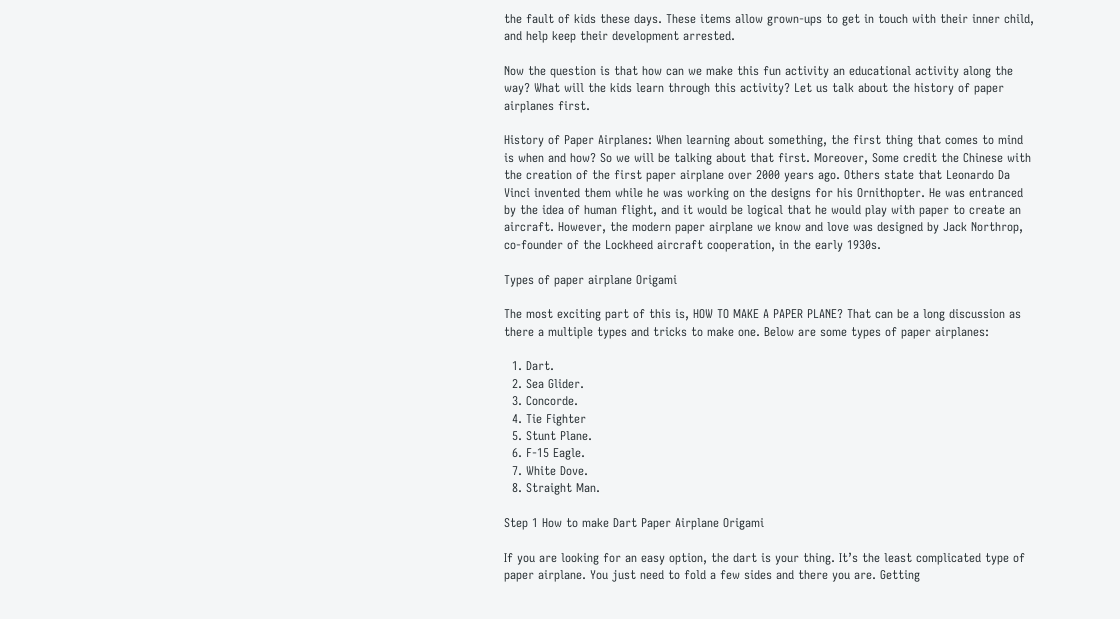the fault of kids these days. These items allow grown-ups to get in touch with their inner child, and help keep their development arrested.

Now the question is that how can we make this fun activity an educational activity along the way? What will the kids learn through this activity? Let us talk about the history of paper airplanes first.

History of Paper Airplanes: When learning about something, the first thing that comes to mind is when and how? So we will be talking about that first. Moreover, Some credit the Chinese with the creation of the first paper airplane over 2000 years ago. Others state that Leonardo Da Vinci invented them while he was working on the designs for his Ornithopter. He was entranced by the idea of human flight, and it would be logical that he would play with paper to create an aircraft. However, the modern paper airplane we know and love was designed by Jack Northrop, co-founder of the Lockheed aircraft cooperation, in the early 1930s.

Types of paper airplane Origami

The most exciting part of this is, HOW TO MAKE A PAPER PLANE? That can be a long discussion as there a multiple types and tricks to make one. Below are some types of paper airplanes:

  1. Dart.
  2. Sea Glider.
  3. Concorde.
  4. Tie Fighter
  5. Stunt Plane.
  6. F-15 Eagle.
  7. White Dove.
  8. Straight Man.

Step 1 How to make Dart Paper Airplane Origami

If you are looking for an easy option, the dart is your thing. It’s the least complicated type of paper airplane. You just need to fold a few sides and there you are. Getting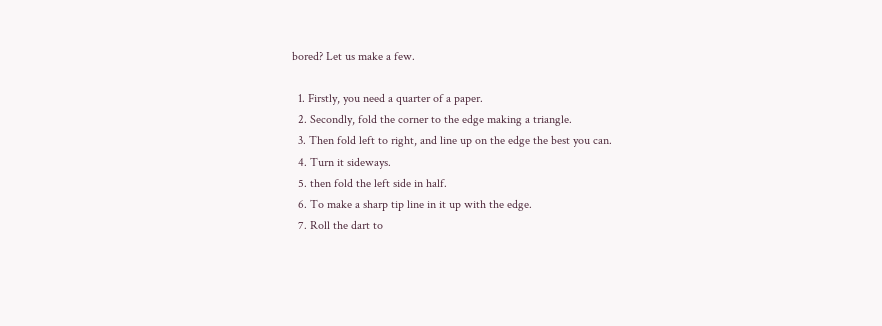bored? Let us make a few.

  1. Firstly, you need a quarter of a paper.
  2. Secondly, fold the corner to the edge making a triangle.
  3. Then fold left to right, and line up on the edge the best you can.
  4. Turn it sideways.
  5. then fold the left side in half.
  6. To make a sharp tip line in it up with the edge.
  7. Roll the dart to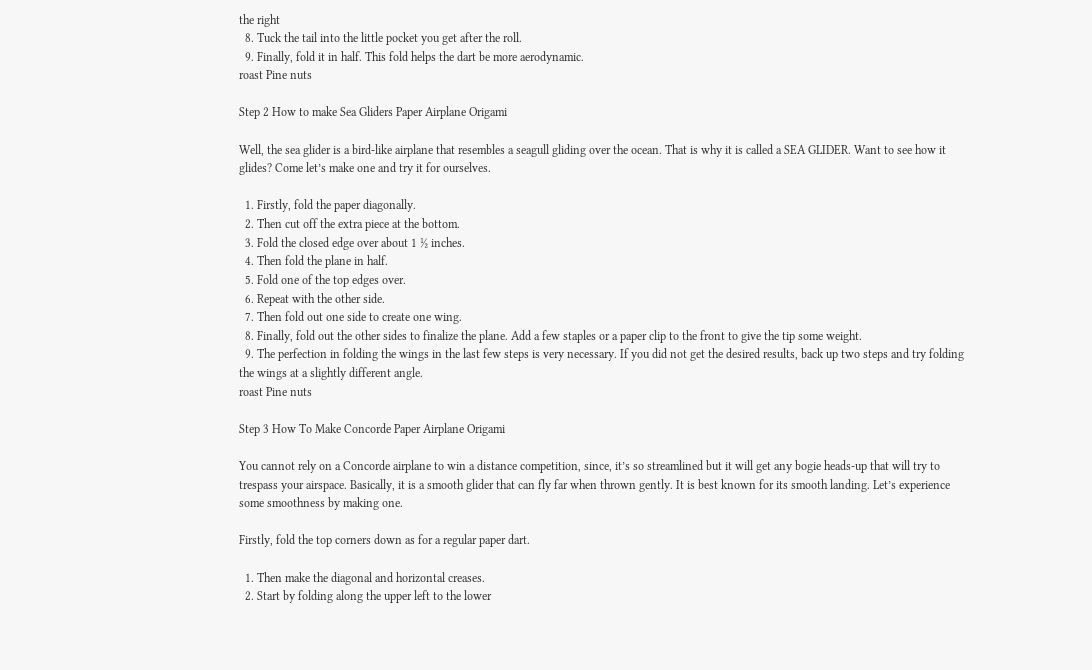the right
  8. Tuck the tail into the little pocket you get after the roll.
  9. Finally, fold it in half. This fold helps the dart be more aerodynamic.
roast Pine nuts

Step 2 How to make Sea Gliders Paper Airplane Origami

Well, the sea glider is a bird-like airplane that resembles a seagull gliding over the ocean. That is why it is called a SEA GLIDER. Want to see how it glides? Come let’s make one and try it for ourselves.

  1. Firstly, fold the paper diagonally.
  2. Then cut off the extra piece at the bottom.
  3. Fold the closed edge over about 1 ½ inches.
  4. Then fold the plane in half.
  5. Fold one of the top edges over.
  6. Repeat with the other side.
  7. Then fold out one side to create one wing.
  8. Finally, fold out the other sides to finalize the plane. Add a few staples or a paper clip to the front to give the tip some weight.
  9. The perfection in folding the wings in the last few steps is very necessary. If you did not get the desired results, back up two steps and try folding the wings at a slightly different angle.
roast Pine nuts

Step 3 How To Make Concorde Paper Airplane Origami

You cannot rely on a Concorde airplane to win a distance competition, since, it’s so streamlined but it will get any bogie heads-up that will try to trespass your airspace. Basically, it is a smooth glider that can fly far when thrown gently. It is best known for its smooth landing. Let’s experience some smoothness by making one.

Firstly, fold the top corners down as for a regular paper dart.

  1. Then make the diagonal and horizontal creases.
  2. Start by folding along the upper left to the lower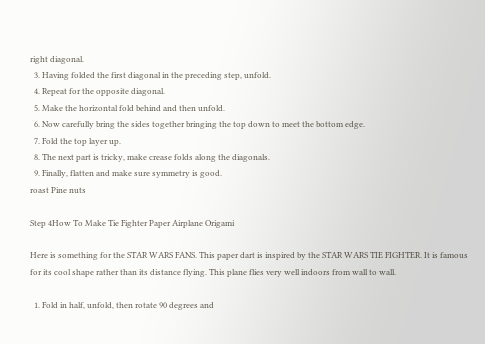right diagonal.
  3. Having folded the first diagonal in the preceding step, unfold.
  4. Repeat for the opposite diagonal.
  5. Make the horizontal fold behind and then unfold.
  6. Now carefully bring the sides together bringing the top down to meet the bottom edge.
  7. Fold the top layer up.
  8. The next part is tricky, make crease folds along the diagonals.
  9. Finally, flatten and make sure symmetry is good.
roast Pine nuts

Step 4How To Make Tie Fighter Paper Airplane Origami

Here is something for the STAR WARS FANS. This paper dart is inspired by the STAR WARS TIE FIGHTER. It is famous for its cool shape rather than its distance flying. This plane flies very well indoors from wall to wall.

  1. Fold in half, unfold, then rotate 90 degrees and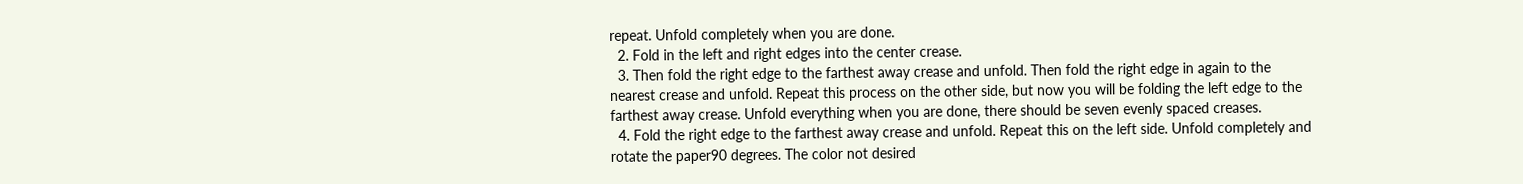repeat. Unfold completely when you are done.
  2. Fold in the left and right edges into the center crease.
  3. Then fold the right edge to the farthest away crease and unfold. Then fold the right edge in again to the nearest crease and unfold. Repeat this process on the other side, but now you will be folding the left edge to the farthest away crease. Unfold everything when you are done, there should be seven evenly spaced creases.
  4. Fold the right edge to the farthest away crease and unfold. Repeat this on the left side. Unfold completely and rotate the paper90 degrees. The color not desired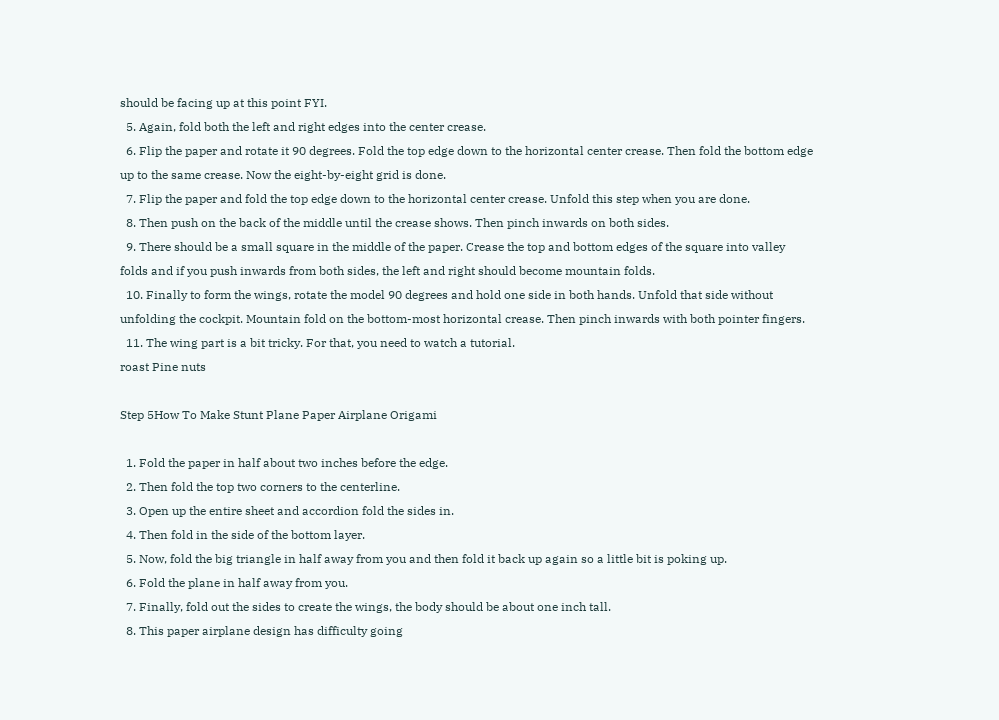should be facing up at this point FYI.
  5. Again, fold both the left and right edges into the center crease.
  6. Flip the paper and rotate it 90 degrees. Fold the top edge down to the horizontal center crease. Then fold the bottom edge up to the same crease. Now the eight-by-eight grid is done.
  7. Flip the paper and fold the top edge down to the horizontal center crease. Unfold this step when you are done.
  8. Then push on the back of the middle until the crease shows. Then pinch inwards on both sides.
  9. There should be a small square in the middle of the paper. Crease the top and bottom edges of the square into valley folds and if you push inwards from both sides, the left and right should become mountain folds.
  10. Finally to form the wings, rotate the model 90 degrees and hold one side in both hands. Unfold that side without unfolding the cockpit. Mountain fold on the bottom-most horizontal crease. Then pinch inwards with both pointer fingers.
  11. The wing part is a bit tricky. For that, you need to watch a tutorial.
roast Pine nuts

Step 5How To Make Stunt Plane Paper Airplane Origami

  1. Fold the paper in half about two inches before the edge.
  2. Then fold the top two corners to the centerline.
  3. Open up the entire sheet and accordion fold the sides in.
  4. Then fold in the side of the bottom layer.
  5. Now, fold the big triangle in half away from you and then fold it back up again so a little bit is poking up.
  6. Fold the plane in half away from you.
  7. Finally, fold out the sides to create the wings, the body should be about one inch tall.
  8. This paper airplane design has difficulty going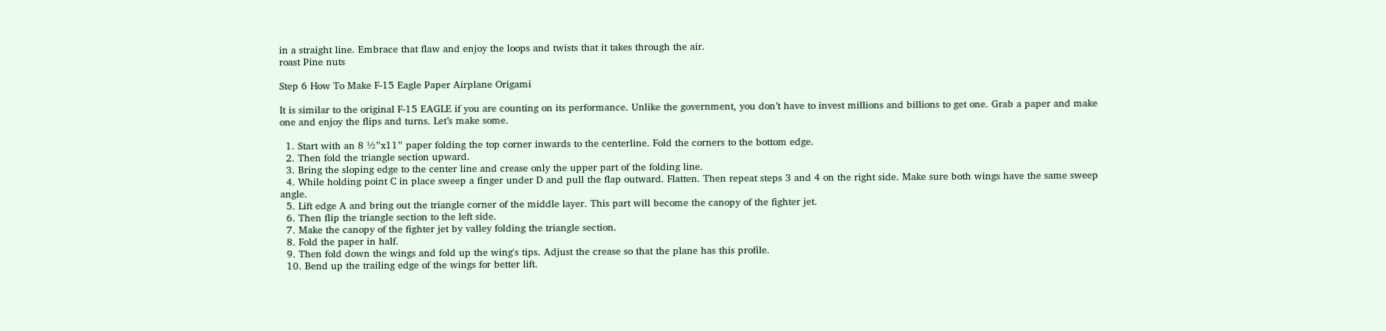in a straight line. Embrace that flaw and enjoy the loops and twists that it takes through the air.
roast Pine nuts

Step 6 How To Make F-15 Eagle Paper Airplane Origami

It is similar to the original F-15 EAGLE if you are counting on its performance. Unlike the government, you don’t have to invest millions and billions to get one. Grab a paper and make one and enjoy the flips and turns. Let’s make some.

  1. Start with an 8 ½”x11” paper folding the top corner inwards to the centerline. Fold the corners to the bottom edge.
  2. Then fold the triangle section upward.
  3. Bring the sloping edge to the center line and crease only the upper part of the folding line.
  4. While holding point C in place sweep a finger under D and pull the flap outward. Flatten. Then repeat steps 3 and 4 on the right side. Make sure both wings have the same sweep angle.
  5. Lift edge A and bring out the triangle corner of the middle layer. This part will become the canopy of the fighter jet.
  6. Then flip the triangle section to the left side.
  7. Make the canopy of the fighter jet by valley folding the triangle section.
  8. Fold the paper in half.
  9. Then fold down the wings and fold up the wing's tips. Adjust the crease so that the plane has this profile.
  10. Bend up the trailing edge of the wings for better lift.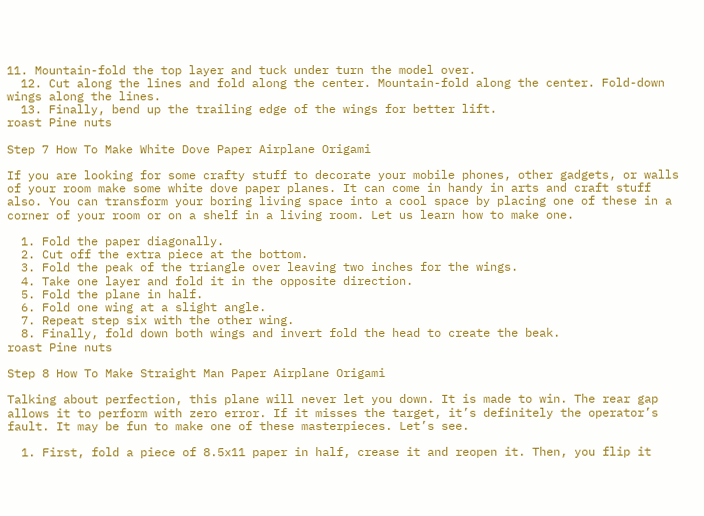11. Mountain-fold the top layer and tuck under turn the model over.
  12. Cut along the lines and fold along the center. Mountain-fold along the center. Fold-down wings along the lines.
  13. Finally, bend up the trailing edge of the wings for better lift.
roast Pine nuts

Step 7 How To Make White Dove Paper Airplane Origami

If you are looking for some crafty stuff to decorate your mobile phones, other gadgets, or walls of your room make some white dove paper planes. It can come in handy in arts and craft stuff also. You can transform your boring living space into a cool space by placing one of these in a corner of your room or on a shelf in a living room. Let us learn how to make one.

  1. Fold the paper diagonally.
  2. Cut off the extra piece at the bottom.
  3. Fold the peak of the triangle over leaving two inches for the wings.
  4. Take one layer and fold it in the opposite direction.
  5. Fold the plane in half.
  6. Fold one wing at a slight angle.
  7. Repeat step six with the other wing.
  8. Finally, fold down both wings and invert fold the head to create the beak.
roast Pine nuts

Step 8 How To Make Straight Man Paper Airplane Origami

Talking about perfection, this plane will never let you down. It is made to win. The rear gap allows it to perform with zero error. If it misses the target, it’s definitely the operator’s fault. It may be fun to make one of these masterpieces. Let’s see.

  1. First, fold a piece of 8.5x11 paper in half, crease it and reopen it. Then, you flip it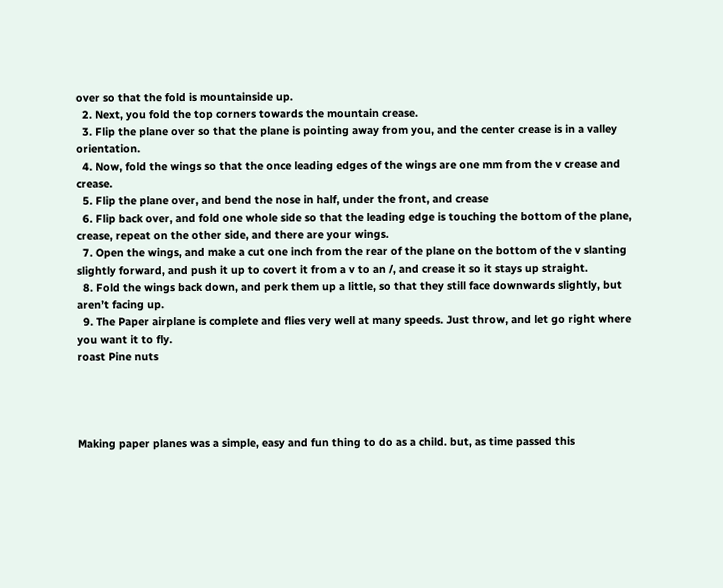over so that the fold is mountainside up.
  2. Next, you fold the top corners towards the mountain crease.
  3. Flip the plane over so that the plane is pointing away from you, and the center crease is in a valley orientation.
  4. Now, fold the wings so that the once leading edges of the wings are one mm from the v crease and crease.
  5. Flip the plane over, and bend the nose in half, under the front, and crease
  6. Flip back over, and fold one whole side so that the leading edge is touching the bottom of the plane, crease, repeat on the other side, and there are your wings.
  7. Open the wings, and make a cut one inch from the rear of the plane on the bottom of the v slanting slightly forward, and push it up to covert it from a v to an /, and crease it so it stays up straight.
  8. Fold the wings back down, and perk them up a little, so that they still face downwards slightly, but aren’t facing up.
  9. The Paper airplane is complete and flies very well at many speeds. Just throw, and let go right where you want it to fly.
roast Pine nuts




Making paper planes was a simple, easy and fun thing to do as a child. but, as time passed this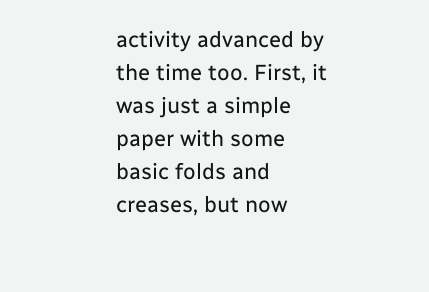activity advanced by the time too. First, it was just a simple paper with some basic folds and creases, but now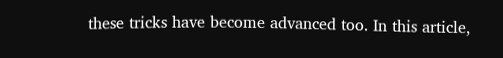these tricks have become advanced too. In this article,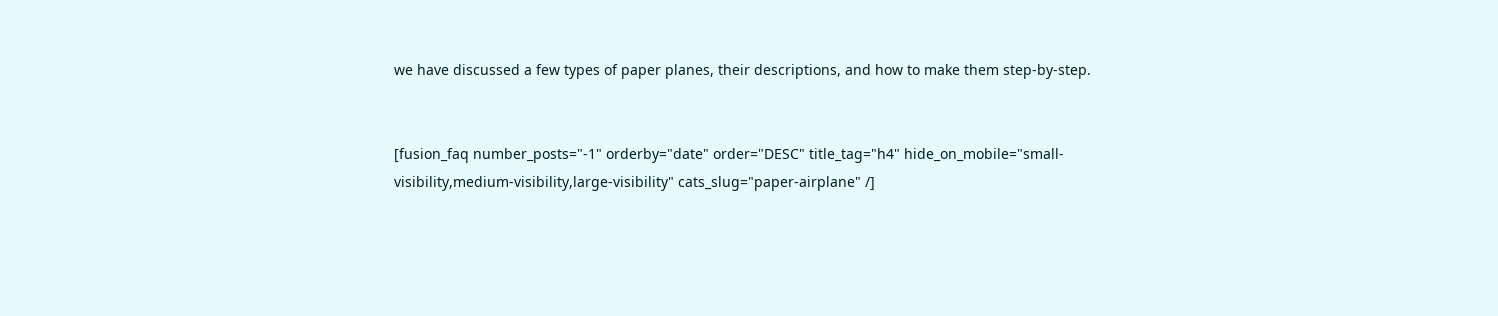we have discussed a few types of paper planes, their descriptions, and how to make them step-by-step.


[fusion_faq number_posts="-1" orderby="date" order="DESC" title_tag="h4" hide_on_mobile="small-visibility,medium-visibility,large-visibility" cats_slug="paper-airplane" /]